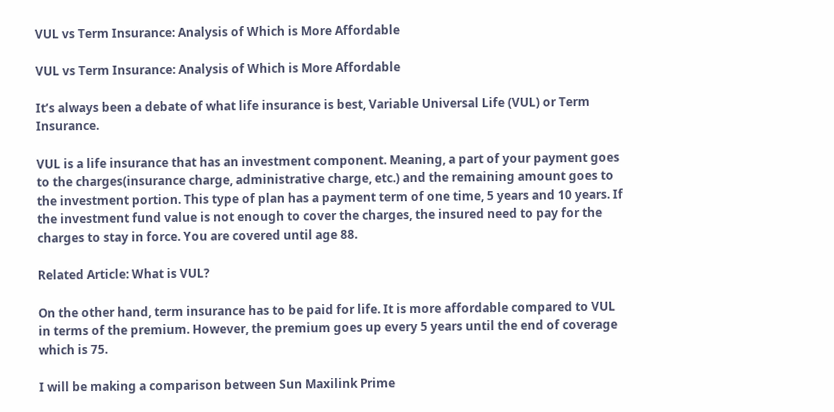VUL vs Term Insurance: Analysis of Which is More Affordable

VUL vs Term Insurance: Analysis of Which is More Affordable

It’s always been a debate of what life insurance is best, Variable Universal Life (VUL) or Term Insurance.

VUL is a life insurance that has an investment component. Meaning, a part of your payment goes to the charges(insurance charge, administrative charge, etc.) and the remaining amount goes to the investment portion. This type of plan has a payment term of one time, 5 years and 10 years. If the investment fund value is not enough to cover the charges, the insured need to pay for the charges to stay in force. You are covered until age 88.

Related Article: What is VUL?

On the other hand, term insurance has to be paid for life. It is more affordable compared to VUL in terms of the premium. However, the premium goes up every 5 years until the end of coverage which is 75.

I will be making a comparison between Sun Maxilink Prime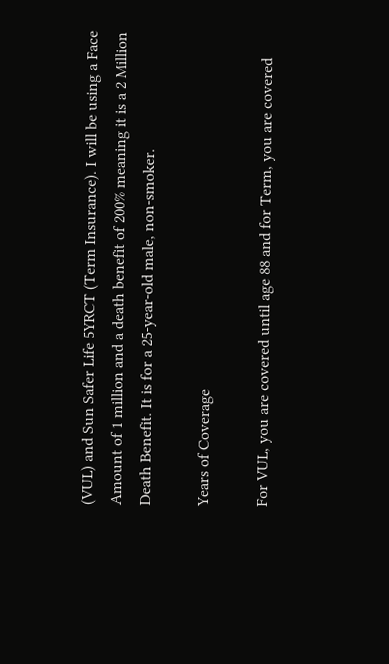(VUL) and Sun Safer Life 5YRCT (Term Insurance). I will be using a Face Amount of 1 million and a death benefit of 200% meaning it is a 2 Million Death Benefit. It is for a 25-year-old male, non-smoker.

Years of Coverage

For VUL, you are covered until age 88 and for Term, you are covered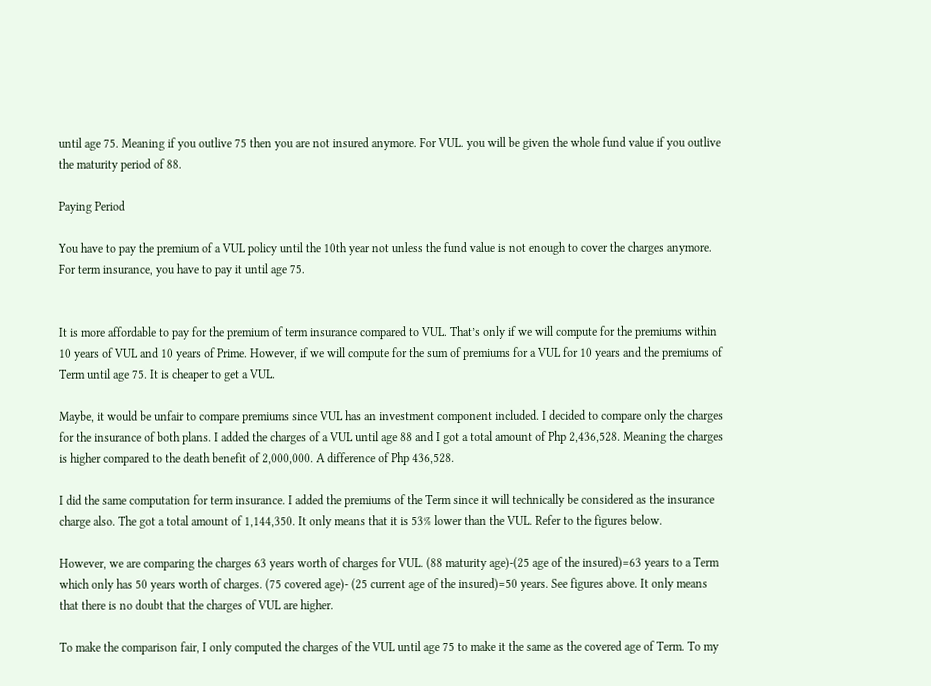until age 75. Meaning if you outlive 75 then you are not insured anymore. For VUL. you will be given the whole fund value if you outlive the maturity period of 88.

Paying Period

You have to pay the premium of a VUL policy until the 10th year not unless the fund value is not enough to cover the charges anymore. For term insurance, you have to pay it until age 75.


It is more affordable to pay for the premium of term insurance compared to VUL. That’s only if we will compute for the premiums within 10 years of VUL and 10 years of Prime. However, if we will compute for the sum of premiums for a VUL for 10 years and the premiums of Term until age 75. It is cheaper to get a VUL.

Maybe, it would be unfair to compare premiums since VUL has an investment component included. I decided to compare only the charges for the insurance of both plans. I added the charges of a VUL until age 88 and I got a total amount of Php 2,436,528. Meaning the charges is higher compared to the death benefit of 2,000,000. A difference of Php 436,528.

I did the same computation for term insurance. I added the premiums of the Term since it will technically be considered as the insurance charge also. The got a total amount of 1,144,350. It only means that it is 53% lower than the VUL. Refer to the figures below.

However, we are comparing the charges 63 years worth of charges for VUL. (88 maturity age)-(25 age of the insured)=63 years to a Term which only has 50 years worth of charges. (75 covered age)- (25 current age of the insured)=50 years. See figures above. It only means that there is no doubt that the charges of VUL are higher.

To make the comparison fair, I only computed the charges of the VUL until age 75 to make it the same as the covered age of Term. To my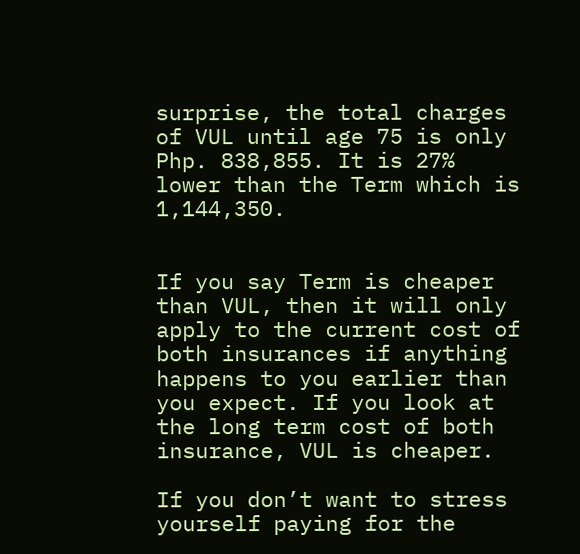surprise, the total charges of VUL until age 75 is only Php. 838,855. It is 27% lower than the Term which is 1,144,350.


If you say Term is cheaper than VUL, then it will only apply to the current cost of both insurances if anything happens to you earlier than you expect. If you look at the long term cost of both insurance, VUL is cheaper.

If you don’t want to stress yourself paying for the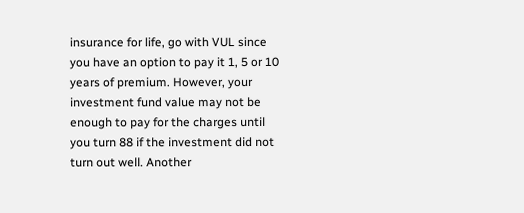insurance for life, go with VUL since you have an option to pay it 1, 5 or 10 years of premium. However, your investment fund value may not be enough to pay for the charges until you turn 88 if the investment did not turn out well. Another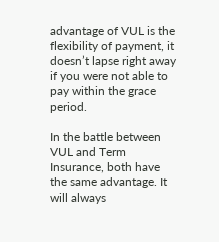advantage of VUL is the flexibility of payment, it doesn’t lapse right away if you were not able to pay within the grace period.

In the battle between VUL and Term Insurance, both have the same advantage. It will always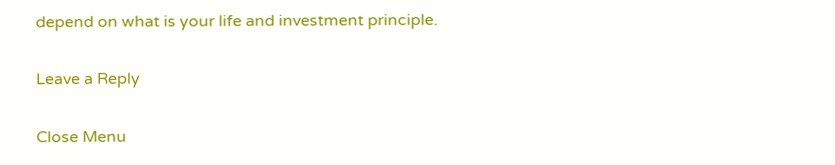depend on what is your life and investment principle.

Leave a Reply

Close Menu